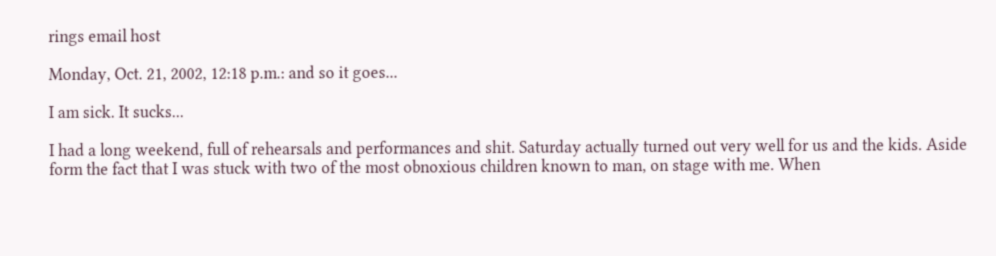rings email host

Monday, Oct. 21, 2002, 12:18 p.m.: and so it goes...

I am sick. It sucks...

I had a long weekend, full of rehearsals and performances and shit. Saturday actually turned out very well for us and the kids. Aside form the fact that I was stuck with two of the most obnoxious children known to man, on stage with me. When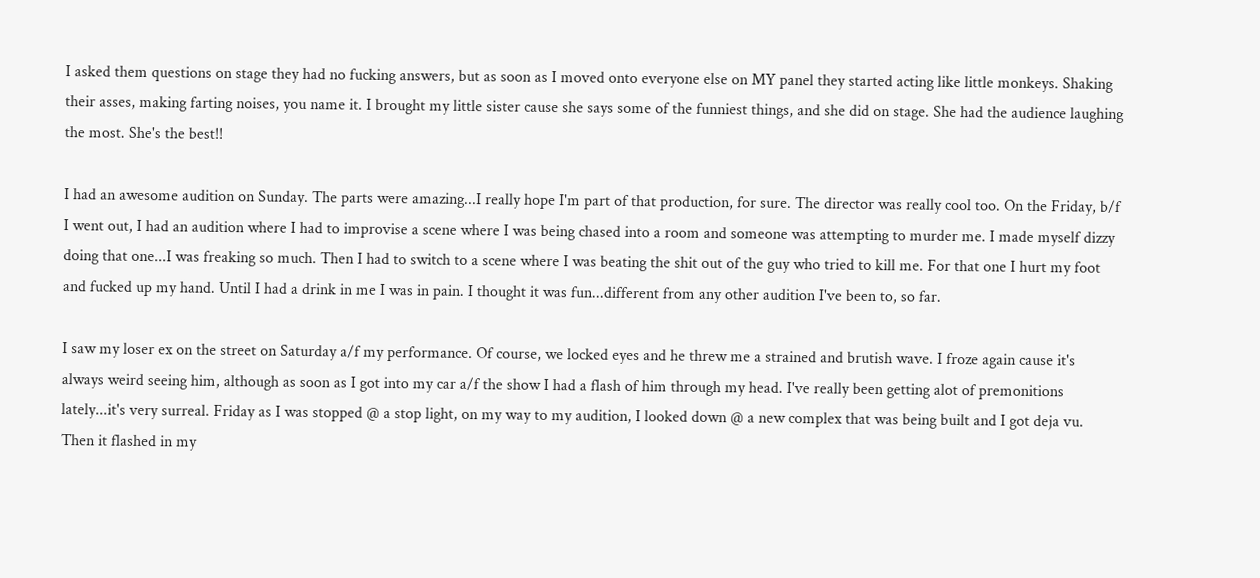I asked them questions on stage they had no fucking answers, but as soon as I moved onto everyone else on MY panel they started acting like little monkeys. Shaking their asses, making farting noises, you name it. I brought my little sister cause she says some of the funniest things, and she did on stage. She had the audience laughing the most. She's the best!!

I had an awesome audition on Sunday. The parts were amazing...I really hope I'm part of that production, for sure. The director was really cool too. On the Friday, b/f I went out, I had an audition where I had to improvise a scene where I was being chased into a room and someone was attempting to murder me. I made myself dizzy doing that one...I was freaking so much. Then I had to switch to a scene where I was beating the shit out of the guy who tried to kill me. For that one I hurt my foot and fucked up my hand. Until I had a drink in me I was in pain. I thought it was fun...different from any other audition I've been to, so far.

I saw my loser ex on the street on Saturday a/f my performance. Of course, we locked eyes and he threw me a strained and brutish wave. I froze again cause it's always weird seeing him, although as soon as I got into my car a/f the show I had a flash of him through my head. I've really been getting alot of premonitions lately...it's very surreal. Friday as I was stopped @ a stop light, on my way to my audition, I looked down @ a new complex that was being built and I got deja vu. Then it flashed in my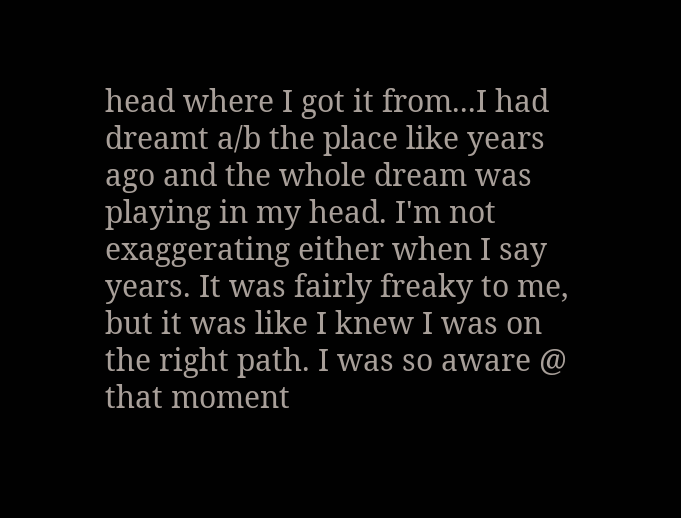head where I got it from...I had dreamt a/b the place like years ago and the whole dream was playing in my head. I'm not exaggerating either when I say years. It was fairly freaky to me, but it was like I knew I was on the right path. I was so aware @ that moment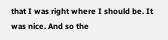that I was right where I should be. It was nice. And so the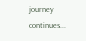journey continues...